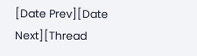[Date Prev][Date Next][Thread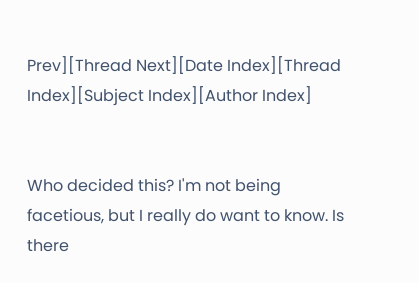Prev][Thread Next][Date Index][Thread Index][Subject Index][Author Index]


Who decided this? I'm not being facetious, but I really do want to know. Is
there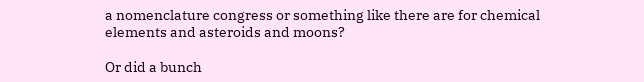a nomenclature congress or something like there are for chemical
elements and asteroids and moons?

Or did a bunch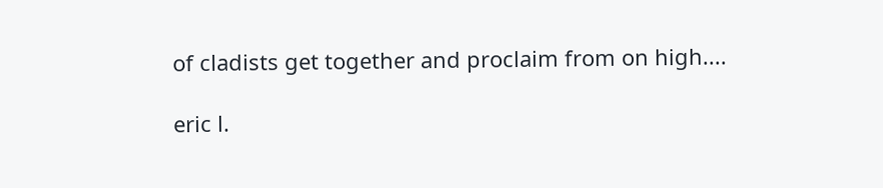of cladists get together and proclaim from on high....

eric l.